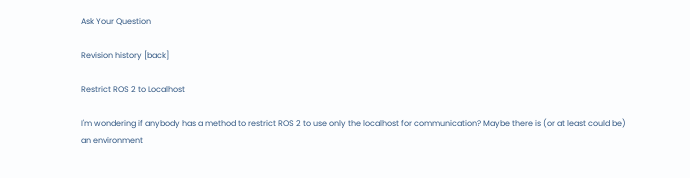Ask Your Question

Revision history [back]

Restrict ROS 2 to Localhost

I'm wondering if anybody has a method to restrict ROS 2 to use only the localhost for communication? Maybe there is (or at least could be) an environment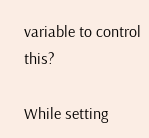variable to control this?

While setting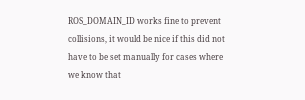ROS_DOMAIN_ID works fine to prevent collisions, it would be nice if this did not have to be set manually for cases where we know that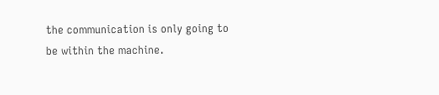the communication is only going to be within the machine.